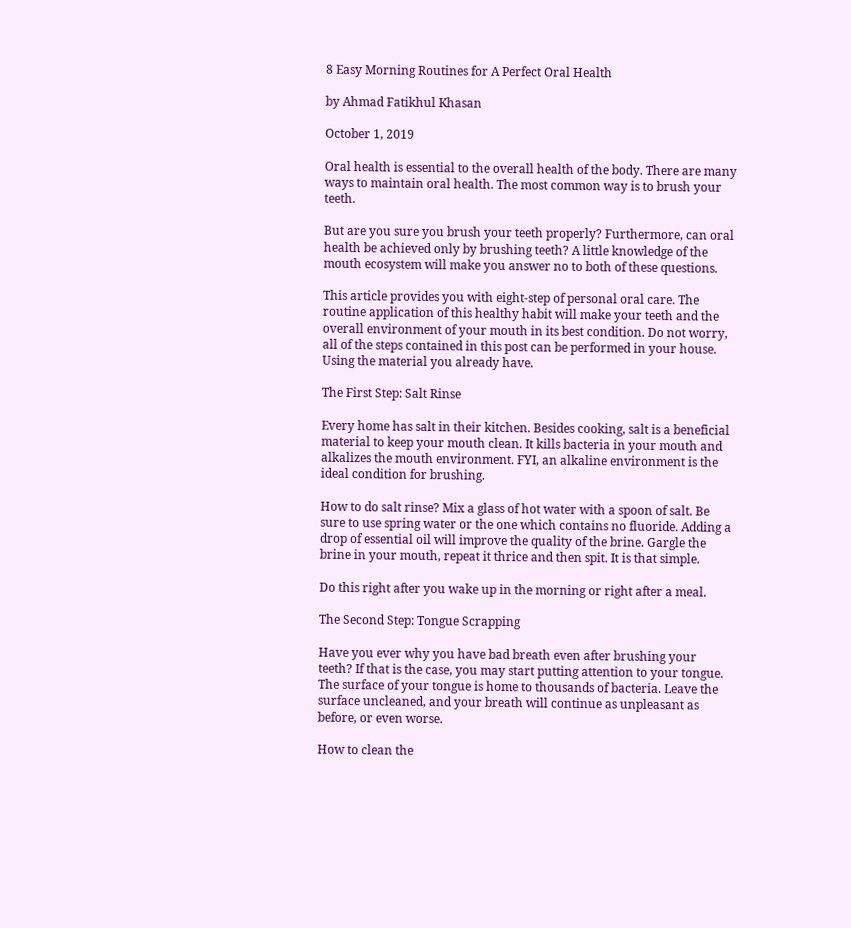8 Easy Morning Routines for A Perfect Oral Health

by Ahmad Fatikhul Khasan

October 1, 2019

Oral health is essential to the overall health of the body. There are many ways to maintain oral health. The most common way is to brush your teeth.

But are you sure you brush your teeth properly? Furthermore, can oral health be achieved only by brushing teeth? A little knowledge of the mouth ecosystem will make you answer no to both of these questions.

This article provides you with eight-step of personal oral care. The routine application of this healthy habit will make your teeth and the overall environment of your mouth in its best condition. Do not worry, all of the steps contained in this post can be performed in your house. Using the material you already have.

The First Step: Salt Rinse

Every home has salt in their kitchen. Besides cooking, salt is a beneficial material to keep your mouth clean. It kills bacteria in your mouth and alkalizes the mouth environment. FYI, an alkaline environment is the ideal condition for brushing.

How to do salt rinse? Mix a glass of hot water with a spoon of salt. Be sure to use spring water or the one which contains no fluoride. Adding a drop of essential oil will improve the quality of the brine. Gargle the brine in your mouth, repeat it thrice and then spit. It is that simple.

Do this right after you wake up in the morning or right after a meal.

The Second Step: Tongue Scrapping

Have you ever why you have bad breath even after brushing your teeth? If that is the case, you may start putting attention to your tongue. The surface of your tongue is home to thousands of bacteria. Leave the surface uncleaned, and your breath will continue as unpleasant as before, or even worse.

How to clean the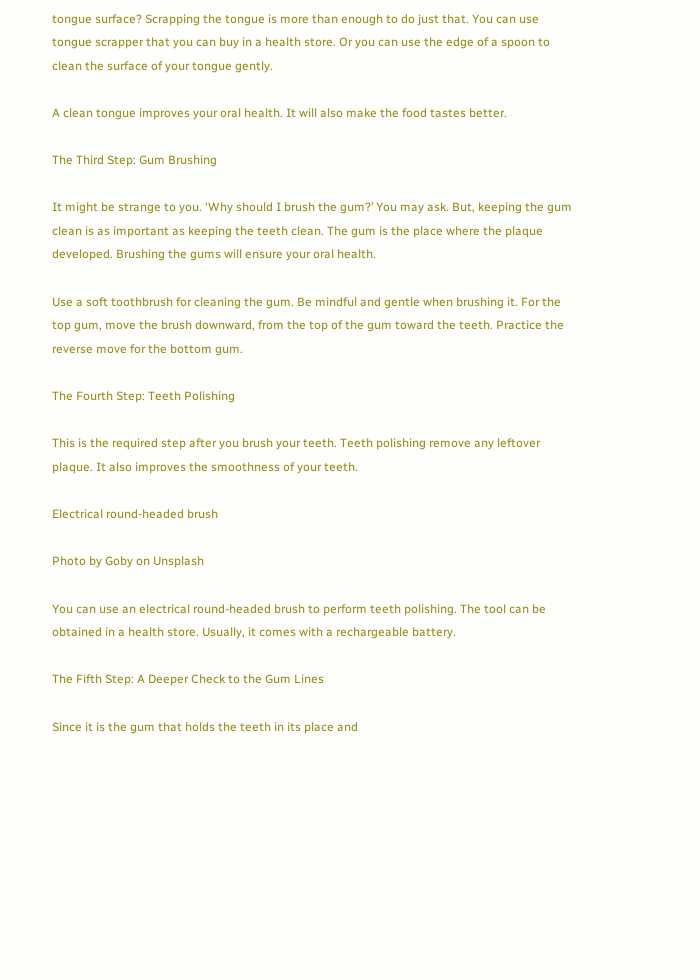tongue surface? Scrapping the tongue is more than enough to do just that. You can use tongue scrapper that you can buy in a health store. Or you can use the edge of a spoon to clean the surface of your tongue gently.

A clean tongue improves your oral health. It will also make the food tastes better.

The Third Step: Gum Brushing

It might be strange to you. ‘Why should I brush the gum?’ You may ask. But, keeping the gum clean is as important as keeping the teeth clean. The gum is the place where the plaque developed. Brushing the gums will ensure your oral health.

Use a soft toothbrush for cleaning the gum. Be mindful and gentle when brushing it. For the top gum, move the brush downward, from the top of the gum toward the teeth. Practice the reverse move for the bottom gum.

The Fourth Step: Teeth Polishing

This is the required step after you brush your teeth. Teeth polishing remove any leftover plaque. It also improves the smoothness of your teeth.

Electrical round-headed brush

Photo by Goby on Unsplash

You can use an electrical round-headed brush to perform teeth polishing. The tool can be obtained in a health store. Usually, it comes with a rechargeable battery.

The Fifth Step: A Deeper Check to the Gum Lines

Since it is the gum that holds the teeth in its place and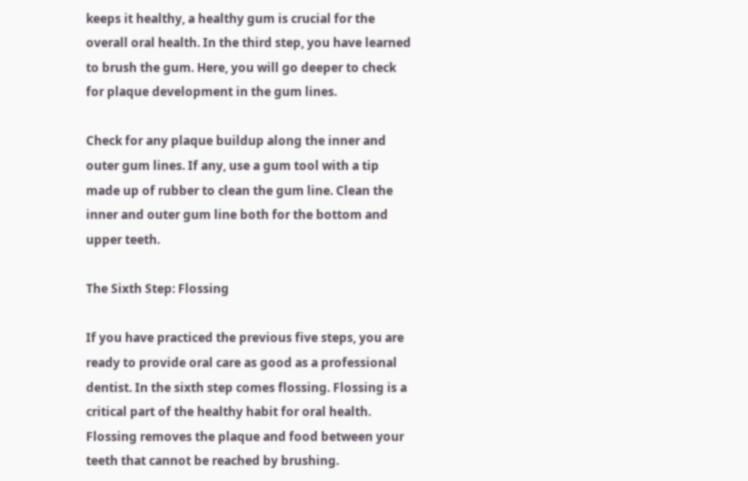keeps it healthy, a healthy gum is crucial for the overall oral health. In the third step, you have learned to brush the gum. Here, you will go deeper to check for plaque development in the gum lines.

Check for any plaque buildup along the inner and outer gum lines. If any, use a gum tool with a tip made up of rubber to clean the gum line. Clean the inner and outer gum line both for the bottom and upper teeth.

The Sixth Step: Flossing

If you have practiced the previous five steps, you are ready to provide oral care as good as a professional dentist. In the sixth step comes flossing. Flossing is a critical part of the healthy habit for oral health. Flossing removes the plaque and food between your teeth that cannot be reached by brushing.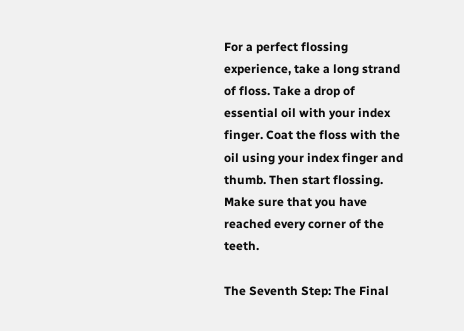For a perfect flossing experience, take a long strand of floss. Take a drop of essential oil with your index finger. Coat the floss with the oil using your index finger and thumb. Then start flossing. Make sure that you have reached every corner of the teeth.

The Seventh Step: The Final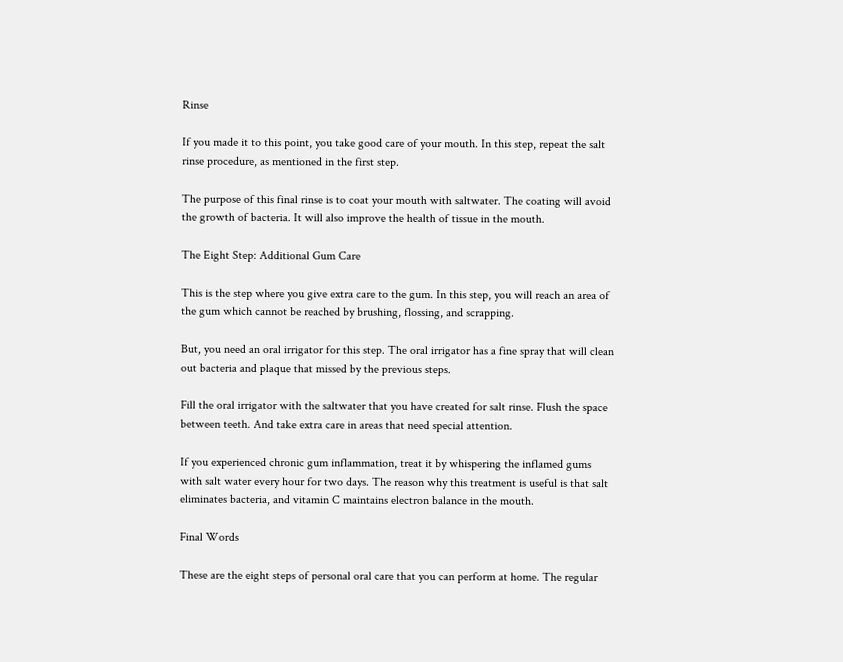Rinse

If you made it to this point, you take good care of your mouth. In this step, repeat the salt rinse procedure, as mentioned in the first step.

The purpose of this final rinse is to coat your mouth with saltwater. The coating will avoid the growth of bacteria. It will also improve the health of tissue in the mouth.

The Eight Step: Additional Gum Care

This is the step where you give extra care to the gum. In this step, you will reach an area of the gum which cannot be reached by brushing, flossing, and scrapping.

But, you need an oral irrigator for this step. The oral irrigator has a fine spray that will clean out bacteria and plaque that missed by the previous steps.

Fill the oral irrigator with the saltwater that you have created for salt rinse. Flush the space between teeth. And take extra care in areas that need special attention.

If you experienced chronic gum inflammation, treat it by whispering the inflamed gums with salt water every hour for two days. The reason why this treatment is useful is that salt eliminates bacteria, and vitamin C maintains electron balance in the mouth.

Final Words

These are the eight steps of personal oral care that you can perform at home. The regular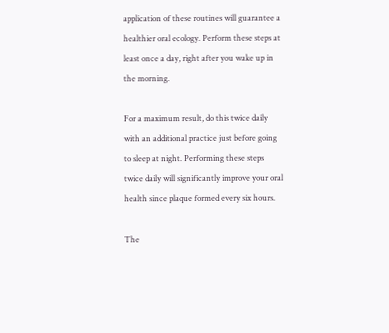application of these routines will guarantee a healthier oral ecology. Perform these steps at least once a day, right after you wake up in the morning.

For a maximum result, do this twice daily with an additional practice just before going to sleep at night. Performing these steps twice daily will significantly improve your oral health since plaque formed every six hours.

The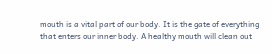mouth is a vital part of our body. It is the gate of everything that enters our inner body. A healthy mouth will clean out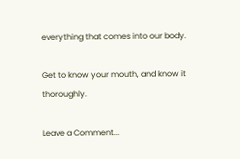everything that comes into our body.

Get to know your mouth, and know it thoroughly.

Leave a Comment...